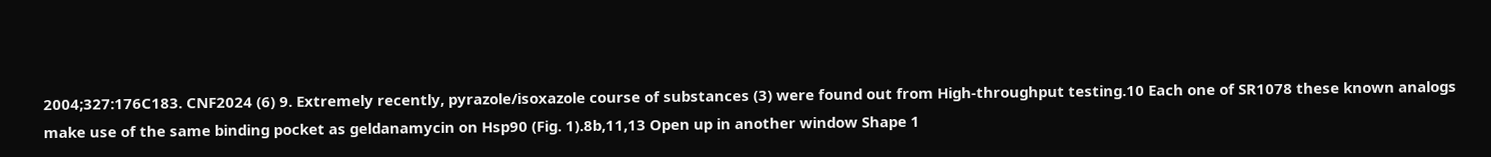2004;327:176C183. CNF2024 (6) 9. Extremely recently, pyrazole/isoxazole course of substances (3) were found out from High-throughput testing.10 Each one of SR1078 these known analogs make use of the same binding pocket as geldanamycin on Hsp90 (Fig. 1).8b,11,13 Open up in another window Shape 1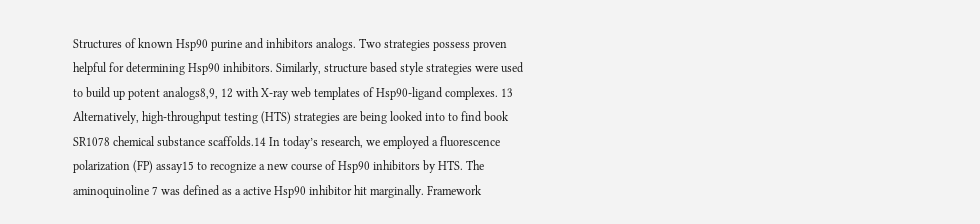Structures of known Hsp90 purine and inhibitors analogs. Two strategies possess proven helpful for determining Hsp90 inhibitors. Similarly, structure based style strategies were used to build up potent analogs8,9, 12 with X-ray web templates of Hsp90-ligand complexes. 13 Alternatively, high-throughput testing (HTS) strategies are being looked into to find book SR1078 chemical substance scaffolds.14 In today’s research, we employed a fluorescence polarization (FP) assay15 to recognize a new course of Hsp90 inhibitors by HTS. The aminoquinoline 7 was defined as a active Hsp90 inhibitor hit marginally. Framework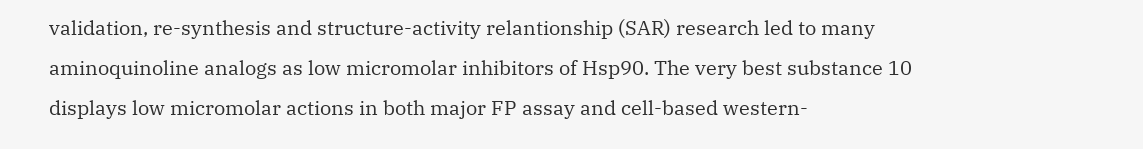validation, re-synthesis and structure-activity relantionship (SAR) research led to many aminoquinoline analogs as low micromolar inhibitors of Hsp90. The very best substance 10 displays low micromolar actions in both major FP assay and cell-based western-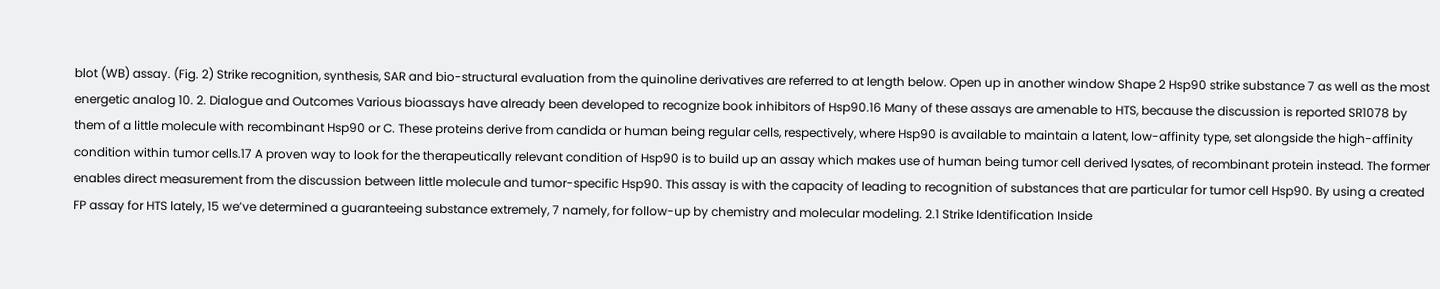blot (WB) assay. (Fig. 2) Strike recognition, synthesis, SAR and bio-structural evaluation from the quinoline derivatives are referred to at length below. Open up in another window Shape 2 Hsp90 strike substance 7 as well as the most energetic analog 10. 2. Dialogue and Outcomes Various bioassays have already been developed to recognize book inhibitors of Hsp90.16 Many of these assays are amenable to HTS, because the discussion is reported SR1078 by them of a little molecule with recombinant Hsp90 or C. These proteins derive from candida or human being regular cells, respectively, where Hsp90 is available to maintain a latent, low-affinity type, set alongside the high-affinity condition within tumor cells.17 A proven way to look for the therapeutically relevant condition of Hsp90 is to build up an assay which makes use of human being tumor cell derived lysates, of recombinant protein instead. The former enables direct measurement from the discussion between little molecule and tumor-specific Hsp90. This assay is with the capacity of leading to recognition of substances that are particular for tumor cell Hsp90. By using a created FP assay for HTS lately, 15 we’ve determined a guaranteeing substance extremely, 7 namely, for follow-up by chemistry and molecular modeling. 2.1 Strike Identification Inside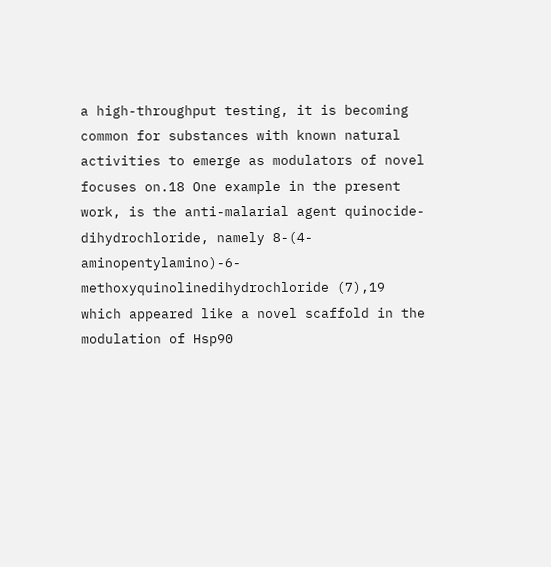a high-throughput testing, it is becoming common for substances with known natural activities to emerge as modulators of novel focuses on.18 One example in the present work, is the anti-malarial agent quinocide-dihydrochloride, namely 8-(4-aminopentylamino)-6-methoxyquinolinedihydrochloride (7),19 which appeared like a novel scaffold in the modulation of Hsp90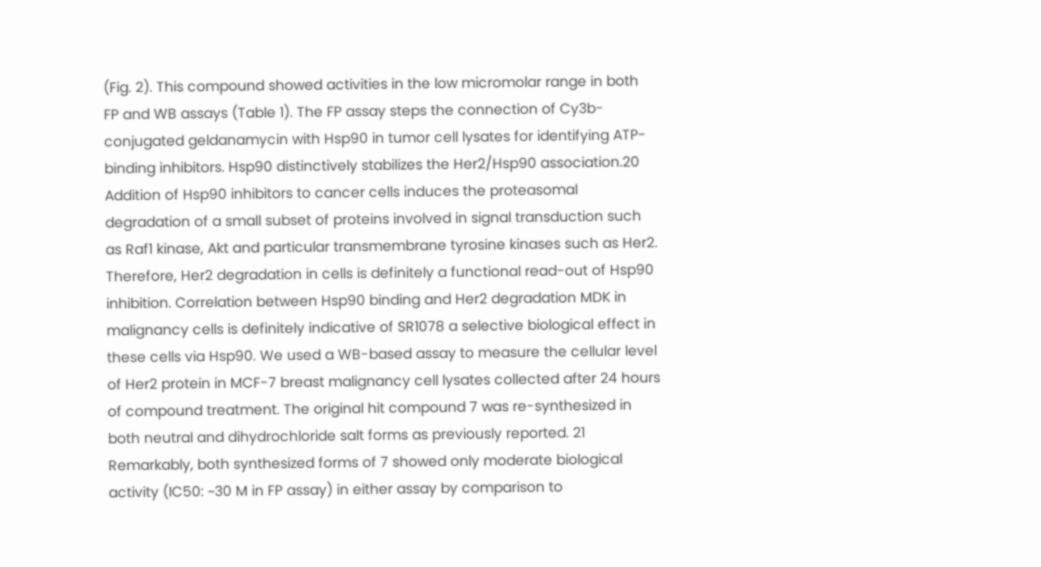(Fig. 2). This compound showed activities in the low micromolar range in both FP and WB assays (Table 1). The FP assay steps the connection of Cy3b-conjugated geldanamycin with Hsp90 in tumor cell lysates for identifying ATP-binding inhibitors. Hsp90 distinctively stabilizes the Her2/Hsp90 association.20 Addition of Hsp90 inhibitors to cancer cells induces the proteasomal degradation of a small subset of proteins involved in signal transduction such as Raf1 kinase, Akt and particular transmembrane tyrosine kinases such as Her2. Therefore, Her2 degradation in cells is definitely a functional read-out of Hsp90 inhibition. Correlation between Hsp90 binding and Her2 degradation MDK in malignancy cells is definitely indicative of SR1078 a selective biological effect in these cells via Hsp90. We used a WB-based assay to measure the cellular level of Her2 protein in MCF-7 breast malignancy cell lysates collected after 24 hours of compound treatment. The original hit compound 7 was re-synthesized in both neutral and dihydrochloride salt forms as previously reported. 21 Remarkably, both synthesized forms of 7 showed only moderate biological activity (IC50: ~30 M in FP assay) in either assay by comparison to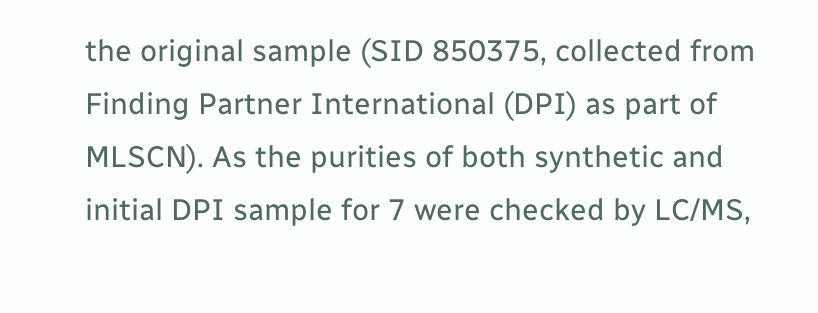the original sample (SID 850375, collected from Finding Partner International (DPI) as part of MLSCN). As the purities of both synthetic and initial DPI sample for 7 were checked by LC/MS,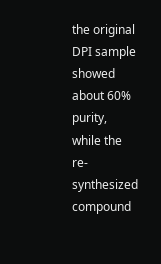the original DPI sample showed about 60% purity, while the re-synthesized compound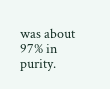was about 97% in purity.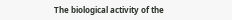The biological activity of the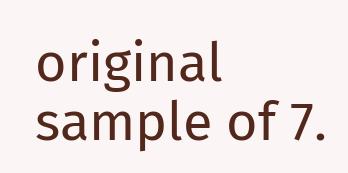original sample of 7.